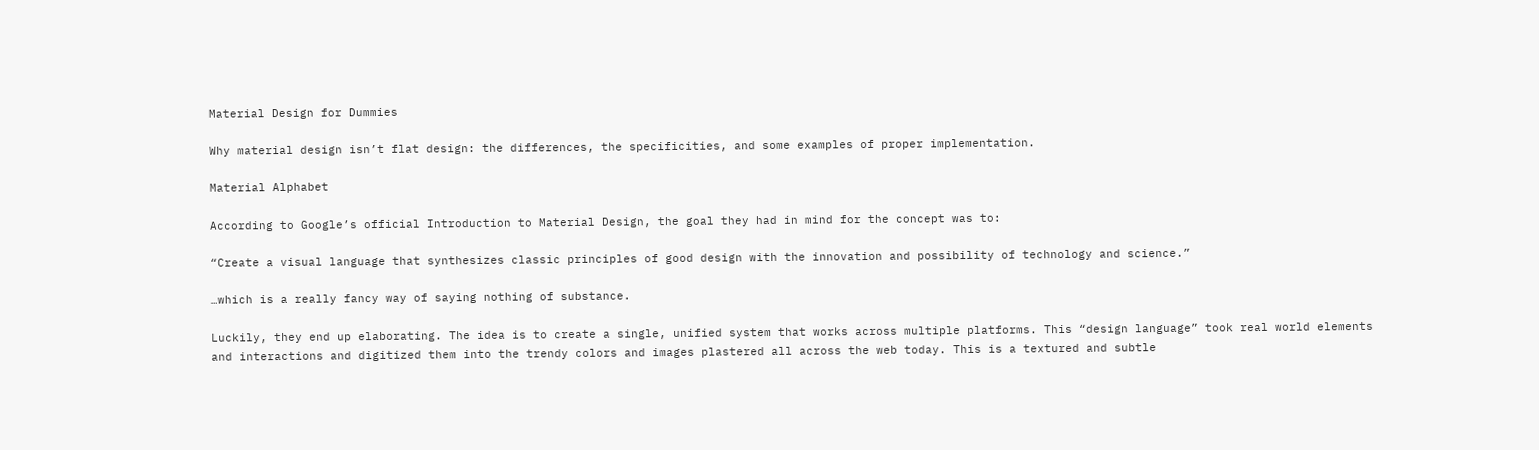Material Design for Dummies

Why material design isn’t flat design: the differences, the specificities, and some examples of proper implementation.

Material Alphabet

According to Google’s official Introduction to Material Design, the goal they had in mind for the concept was to:

“Create a visual language that synthesizes classic principles of good design with the innovation and possibility of technology and science.”

…which is a really fancy way of saying nothing of substance.

Luckily, they end up elaborating. The idea is to create a single, unified system that works across multiple platforms. This “design language” took real world elements and interactions and digitized them into the trendy colors and images plastered all across the web today. This is a textured and subtle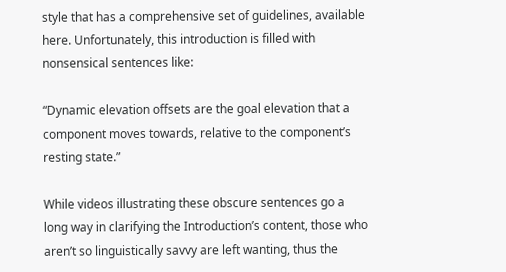style that has a comprehensive set of guidelines, available here. Unfortunately, this introduction is filled with nonsensical sentences like:

“Dynamic elevation offsets are the goal elevation that a component moves towards, relative to the component’s resting state.”

While videos illustrating these obscure sentences go a long way in clarifying the Introduction’s content, those who aren’t so linguistically savvy are left wanting, thus the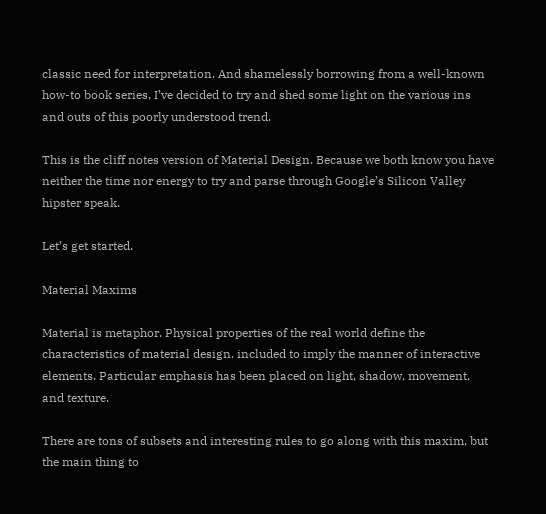classic need for interpretation. And shamelessly borrowing from a well-known how-to book series, I’ve decided to try and shed some light on the various ins and outs of this poorly understood trend.

This is the cliff notes version of Material Design. Because we both know you have neither the time nor energy to try and parse through Google’s Silicon Valley hipster speak.

Let’s get started.

Material Maxims

Material is metaphor. Physical properties of the real world define the characteristics of material design. included to imply the manner of interactive elements. Particular emphasis has been placed on light, shadow, movement, and texture.

There are tons of subsets and interesting rules to go along with this maxim, but the main thing to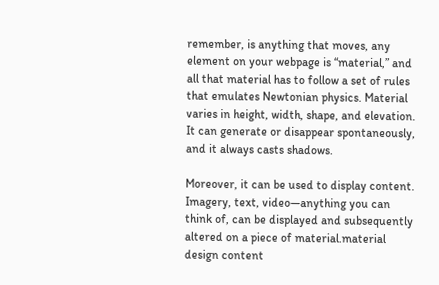remember, is anything that moves, any element on your webpage is “material,” and all that material has to follow a set of rules that emulates Newtonian physics. Material varies in height, width, shape, and elevation. It can generate or disappear spontaneously, and it always casts shadows.

Moreover, it can be used to display content. Imagery, text, video—anything you can think of, can be displayed and subsequently altered on a piece of material.material design content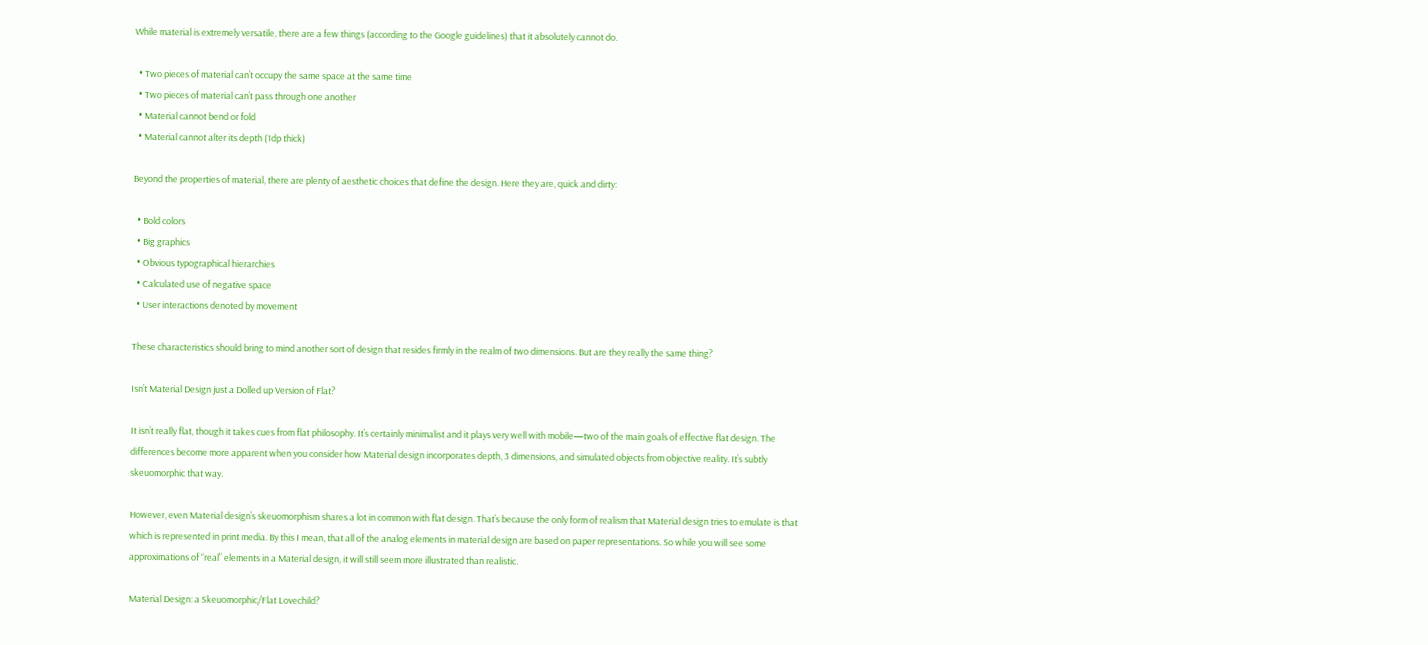While material is extremely versatile, there are a few things (according to the Google guidelines) that it absolutely cannot do.

  • Two pieces of material can’t occupy the same space at the same time
  • Two pieces of material can’t pass through one another
  • Material cannot bend or fold
  • Material cannot alter its depth (1dp thick)

Beyond the properties of material, there are plenty of aesthetic choices that define the design. Here they are, quick and dirty:

  • Bold colors
  • Big graphics
  • Obvious typographical hierarchies
  • Calculated use of negative space
  • User interactions denoted by movement

These characteristics should bring to mind another sort of design that resides firmly in the realm of two dimensions. But are they really the same thing?

Isn’t Material Design just a Dolled up Version of Flat?

It isn’t really flat, though it takes cues from flat philosophy. It’s certainly minimalist and it plays very well with mobile—two of the main goals of effective flat design. The differences become more apparent when you consider how Material design incorporates depth, 3 dimensions, and simulated objects from objective reality. It’s subtly skeuomorphic that way.

However, even Material design’s skeuomorphism shares a lot in common with flat design. That’s because the only form of realism that Material design tries to emulate is that which is represented in print media. By this I mean, that all of the analog elements in material design are based on paper representations. So while you will see some approximations of “real” elements in a Material design, it will still seem more illustrated than realistic.

Material Design: a Skeuomorphic/Flat Lovechild?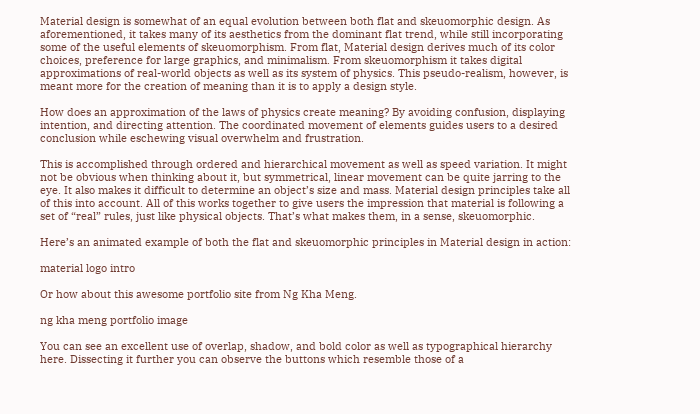Material design is somewhat of an equal evolution between both flat and skeuomorphic design. As aforementioned, it takes many of its aesthetics from the dominant flat trend, while still incorporating some of the useful elements of skeuomorphism. From flat, Material design derives much of its color choices, preference for large graphics, and minimalism. From skeuomorphism it takes digital approximations of real-world objects as well as its system of physics. This pseudo-realism, however, is meant more for the creation of meaning than it is to apply a design style.

How does an approximation of the laws of physics create meaning? By avoiding confusion, displaying intention, and directing attention. The coordinated movement of elements guides users to a desired conclusion while eschewing visual overwhelm and frustration.

This is accomplished through ordered and hierarchical movement as well as speed variation. It might not be obvious when thinking about it, but symmetrical, linear movement can be quite jarring to the eye. It also makes it difficult to determine an object’s size and mass. Material design principles take all of this into account. All of this works together to give users the impression that material is following a set of “real” rules, just like physical objects. That’s what makes them, in a sense, skeuomorphic.

Here’s an animated example of both the flat and skeuomorphic principles in Material design in action:

material logo intro

Or how about this awesome portfolio site from Ng Kha Meng.

ng kha meng portfolio image

You can see an excellent use of overlap, shadow, and bold color as well as typographical hierarchy here. Dissecting it further you can observe the buttons which resemble those of a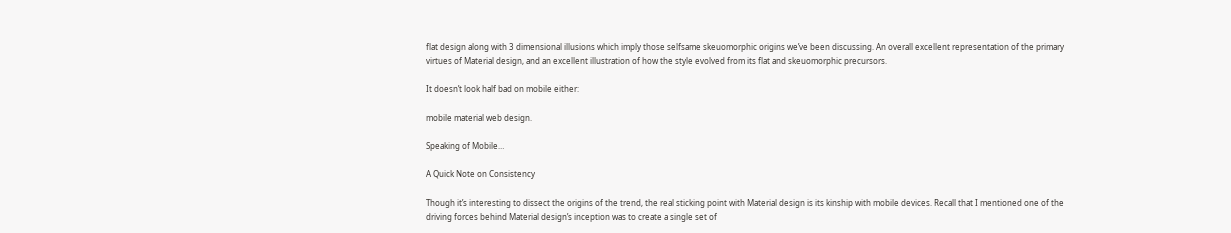flat design along with 3 dimensional illusions which imply those selfsame skeuomorphic origins we’ve been discussing. An overall excellent representation of the primary virtues of Material design, and an excellent illustration of how the style evolved from its flat and skeuomorphic precursors.

It doesn’t look half bad on mobile either:

mobile material web design.

Speaking of Mobile…

A Quick Note on Consistency

Though it’s interesting to dissect the origins of the trend, the real sticking point with Material design is its kinship with mobile devices. Recall that I mentioned one of the driving forces behind Material design’s inception was to create a single set of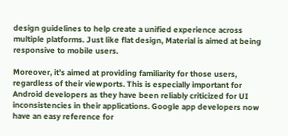design guidelines to help create a unified experience across multiple platforms. Just like flat design, Material is aimed at being responsive to mobile users.

Moreover, it’s aimed at providing familiarity for those users, regardless of their viewports. This is especially important for Android developers as they have been reliably criticized for UI inconsistencies in their applications. Google app developers now have an easy reference for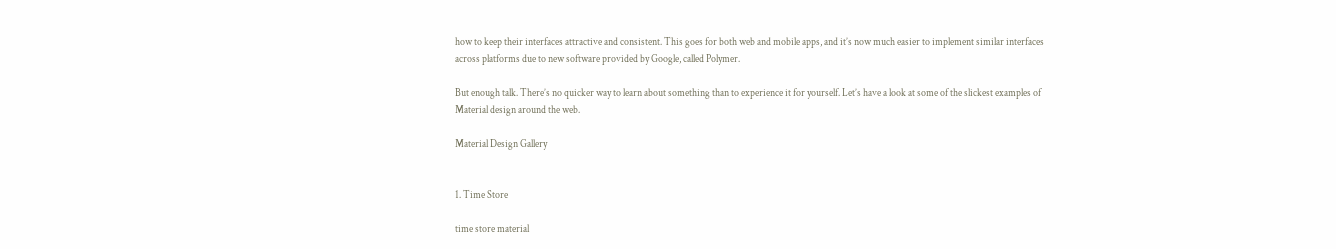how to keep their interfaces attractive and consistent. This goes for both web and mobile apps, and it’s now much easier to implement similar interfaces across platforms due to new software provided by Google, called Polymer.

But enough talk. There’s no quicker way to learn about something than to experience it for yourself. Let’s have a look at some of the slickest examples of Material design around the web.

Material Design Gallery


1. Time Store

time store material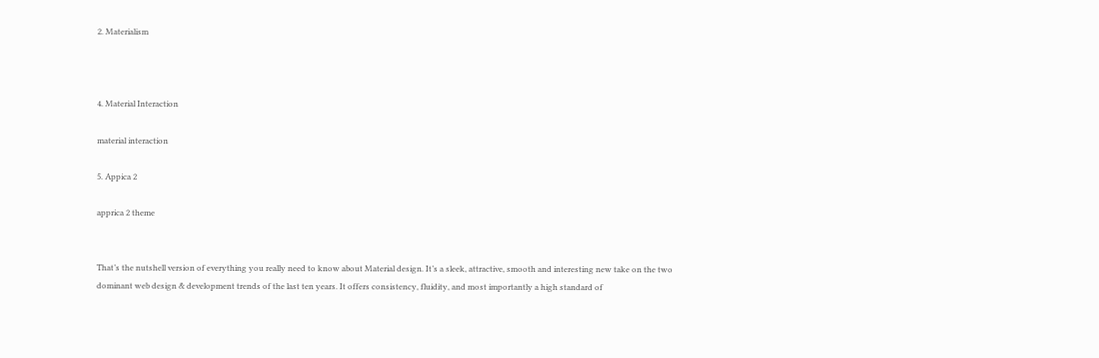2. Materialism



4. Material Interaction

material interaction

5. Appica 2

apprica 2 theme


That’s the nutshell version of everything you really need to know about Material design. It’s a sleek, attractive, smooth and interesting new take on the two dominant web design & development trends of the last ten years. It offers consistency, fluidity, and most importantly a high standard of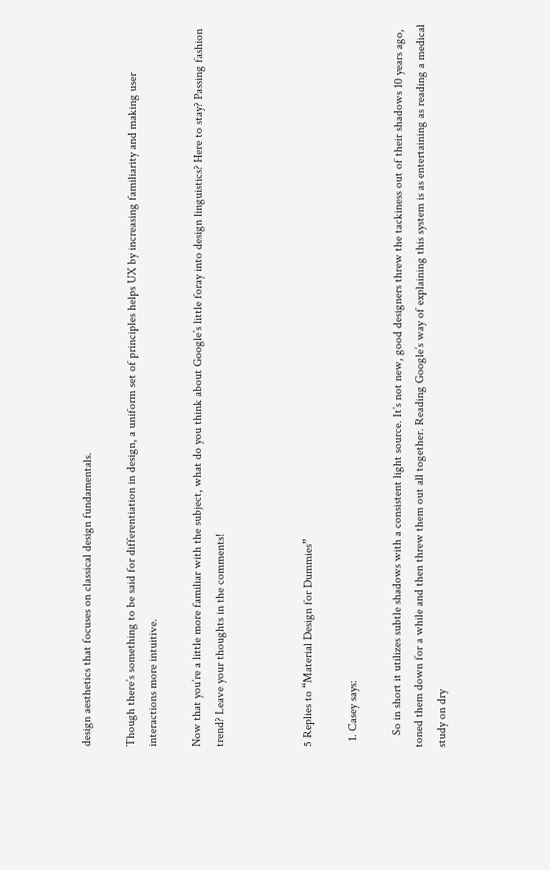design aesthetics that focuses on classical design fundamentals.

Though there’s something to be said for differentiation in design, a uniform set of principles helps UX by increasing familiarity and making user interactions more intuitive.

Now that you’re a little more familiar with the subject, what do you think about Google’s little foray into design linguistics? Here to stay? Passing fashion trend? Leave your thoughts in the comments!



5 Replies to “Material Design for Dummies”

  1. Casey says:

    So in short it utilizes subtle shadows with a consistent light source. It’s not new, good designers threw the tackiness out of their shadows 10 years ago, toned them down for a while and then threw them out all together. Reading Google’s way of explaining this system is as entertaining as reading a medical study on dry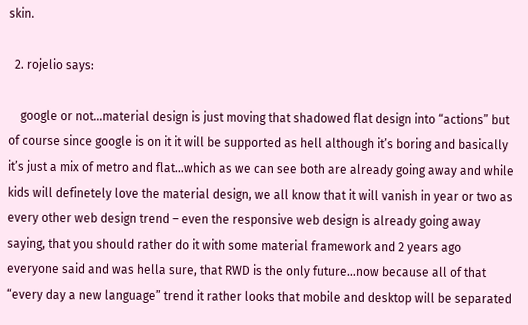skin.

  2. rojelio says:

    google or not…material design is just moving that shadowed flat design into “actions” but of course since google is on it it will be supported as hell although it’s boring and basically it’s just a mix of metro and flat…which as we can see both are already going away and while kids will definetely love the material design, we all know that it will vanish in year or two as every other web design trend – even the responsive web design is already going away saying, that you should rather do it with some material framework and 2 years ago everyone said and was hella sure, that RWD is the only future…now because all of that “every day a new language” trend it rather looks that mobile and desktop will be separated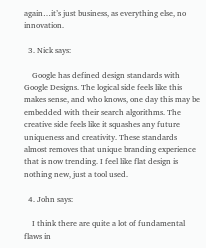again…it’s just business, as everything else, no innovation.

  3. Nick says:

    Google has defined design standards with Google Designs. The logical side feels like this makes sense, and who knows, one day this may be embedded with their search algorithms. The creative side feels like it squashes any future uniqueness and creativity. These standards almost removes that unique branding experience that is now trending. I feel like flat design is nothing new, just a tool used.

  4. John says:

    I think there are quite a lot of fundamental flaws in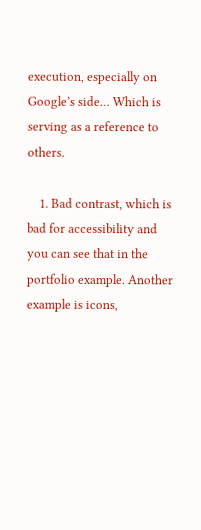execution, especially on Google’s side… Which is serving as a reference to others.

    1. Bad contrast, which is bad for accessibility and you can see that in the portfolio example. Another example is icons,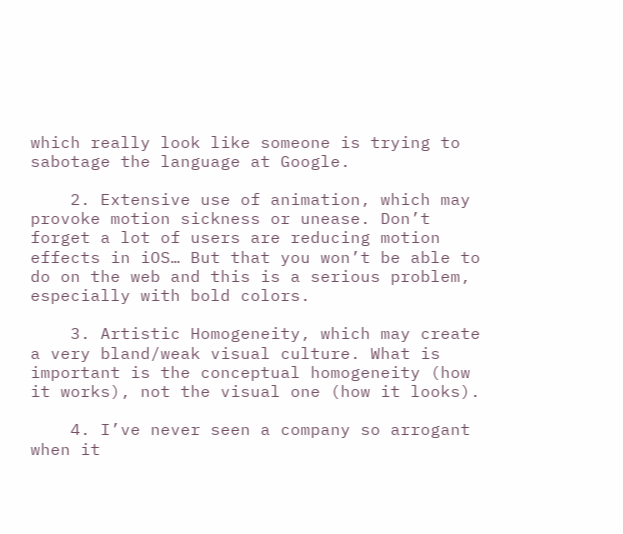which really look like someone is trying to sabotage the language at Google.

    2. Extensive use of animation, which may provoke motion sickness or unease. Don’t forget a lot of users are reducing motion effects in iOS… But that you won’t be able to do on the web and this is a serious problem, especially with bold colors.

    3. Artistic Homogeneity, which may create a very bland/weak visual culture. What is important is the conceptual homogeneity (how it works), not the visual one (how it looks).

    4. I’ve never seen a company so arrogant when it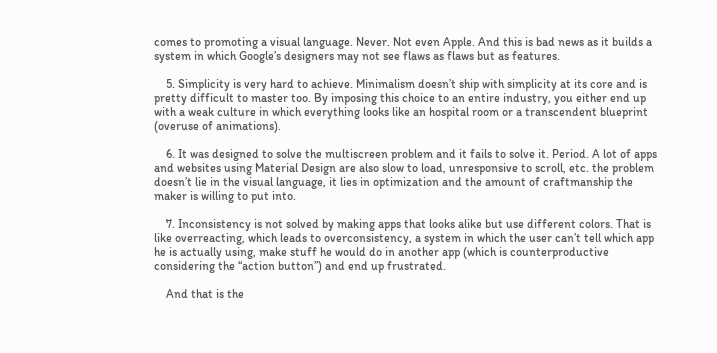comes to promoting a visual language. Never. Not even Apple. And this is bad news as it builds a system in which Google’s designers may not see flaws as flaws but as features.

    5. Simplicity is very hard to achieve. Minimalism doesn’t ship with simplicity at its core and is pretty difficult to master too. By imposing this choice to an entire industry, you either end up with a weak culture in which everything looks like an hospital room or a transcendent blueprint (overuse of animations).

    6. It was designed to solve the multiscreen problem and it fails to solve it. Period. A lot of apps and websites using Material Design are also slow to load, unresponsive to scroll, etc. the problem doesn’t lie in the visual language, it lies in optimization and the amount of craftmanship the maker is willing to put into.

    7. Inconsistency is not solved by making apps that looks alike but use different colors. That is like overreacting, which leads to overconsistency, a system in which the user can’t tell which app he is actually using, make stuff he would do in another app (which is counterproductive considering the “action button”) and end up frustrated.

    And that is the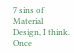7 sins of Material Design, I think. Once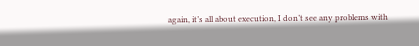again, it’s all about execution, I don’t see any problems with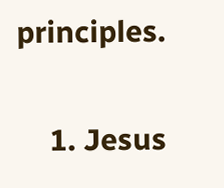principles.

    1. Jesus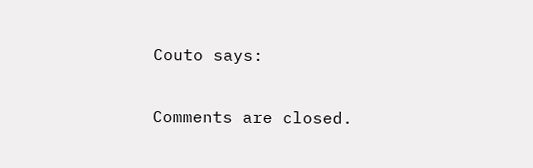Couto says:


Comments are closed.